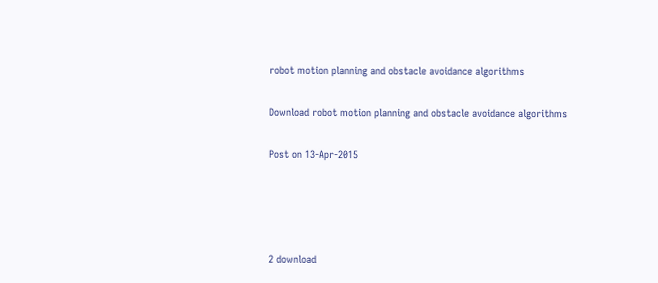robot motion planning and obstacle avoidance algorithms

Download robot motion planning and obstacle avoidance algorithms

Post on 13-Apr-2015




2 download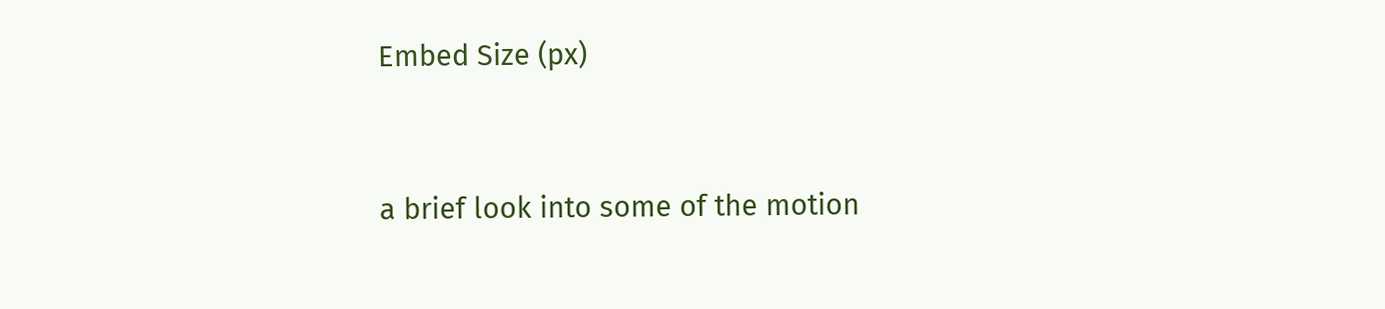Embed Size (px)


a brief look into some of the motion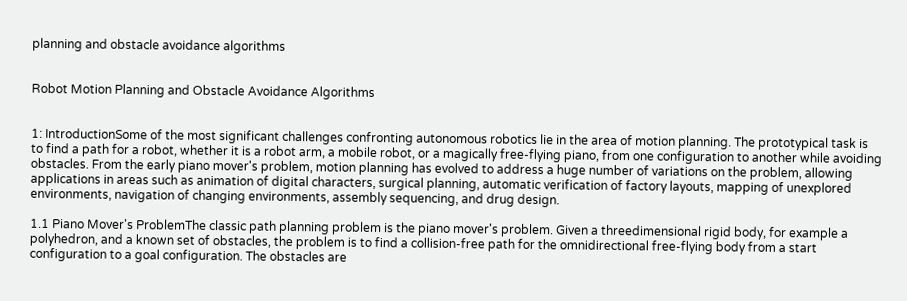planning and obstacle avoidance algorithms


Robot Motion Planning and Obstacle Avoidance Algorithms


1: IntroductionSome of the most significant challenges confronting autonomous robotics lie in the area of motion planning. The prototypical task is to find a path for a robot, whether it is a robot arm, a mobile robot, or a magically free-flying piano, from one configuration to another while avoiding obstacles. From the early piano mover's problem, motion planning has evolved to address a huge number of variations on the problem, allowing applications in areas such as animation of digital characters, surgical planning, automatic verification of factory layouts, mapping of unexplored environments, navigation of changing environments, assembly sequencing, and drug design.

1.1 Piano Mover's ProblemThe classic path planning problem is the piano mover's problem. Given a threedimensional rigid body, for example a polyhedron, and a known set of obstacles, the problem is to find a collision-free path for the omnidirectional free-flying body from a start configuration to a goal configuration. The obstacles are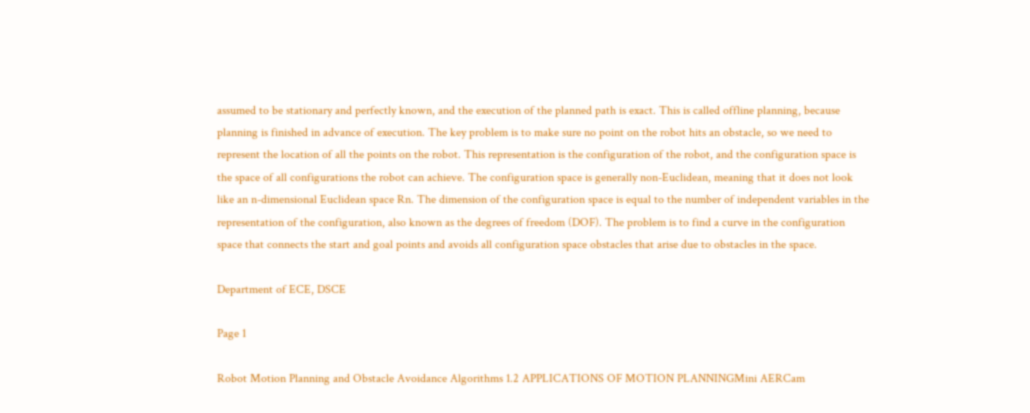assumed to be stationary and perfectly known, and the execution of the planned path is exact. This is called offline planning, because planning is finished in advance of execution. The key problem is to make sure no point on the robot hits an obstacle, so we need to represent the location of all the points on the robot. This representation is the configuration of the robot, and the configuration space is the space of all configurations the robot can achieve. The configuration space is generally non-Euclidean, meaning that it does not look like an n-dimensional Euclidean space Rn. The dimension of the configuration space is equal to the number of independent variables in the representation of the configuration, also known as the degrees of freedom (DOF). The problem is to find a curve in the configuration space that connects the start and goal points and avoids all configuration space obstacles that arise due to obstacles in the space.

Department of ECE, DSCE

Page 1

Robot Motion Planning and Obstacle Avoidance Algorithms 1.2 APPLICATIONS OF MOTION PLANNINGMini AERCam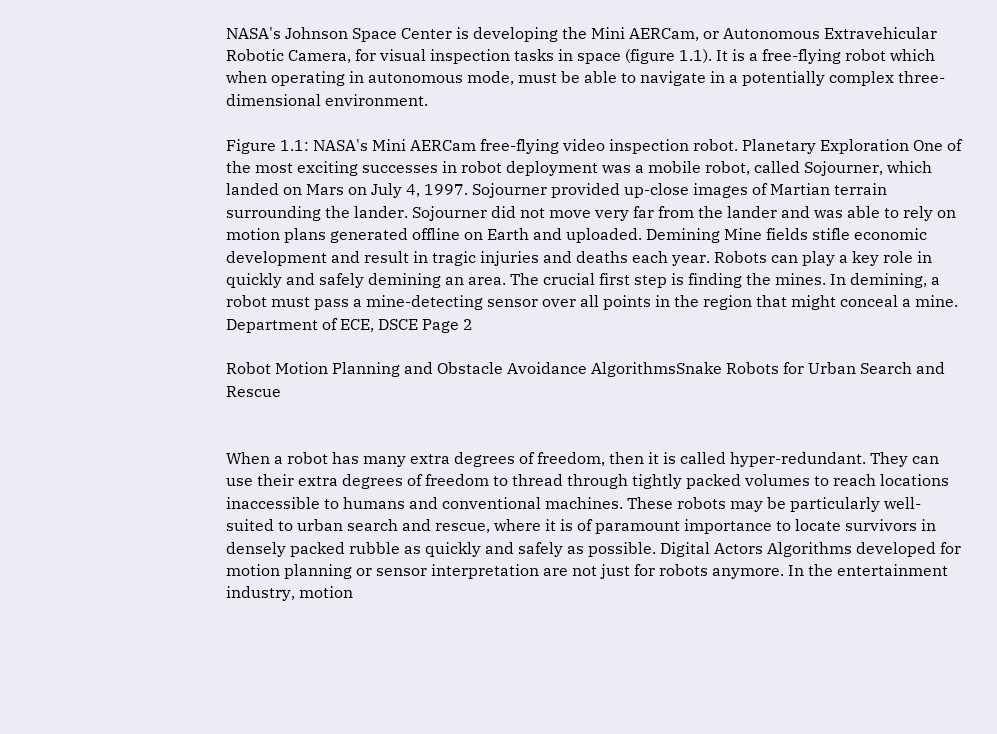NASA's Johnson Space Center is developing the Mini AERCam, or Autonomous Extravehicular Robotic Camera, for visual inspection tasks in space (figure 1.1). It is a free-flying robot which when operating in autonomous mode, must be able to navigate in a potentially complex three-dimensional environment.

Figure 1.1: NASA's Mini AERCam free-flying video inspection robot. Planetary Exploration One of the most exciting successes in robot deployment was a mobile robot, called Sojourner, which landed on Mars on July 4, 1997. Sojourner provided up-close images of Martian terrain surrounding the lander. Sojourner did not move very far from the lander and was able to rely on motion plans generated offline on Earth and uploaded. Demining Mine fields stifle economic development and result in tragic injuries and deaths each year. Robots can play a key role in quickly and safely demining an area. The crucial first step is finding the mines. In demining, a robot must pass a mine-detecting sensor over all points in the region that might conceal a mine. Department of ECE, DSCE Page 2

Robot Motion Planning and Obstacle Avoidance AlgorithmsSnake Robots for Urban Search and Rescue


When a robot has many extra degrees of freedom, then it is called hyper-redundant. They can use their extra degrees of freedom to thread through tightly packed volumes to reach locations inaccessible to humans and conventional machines. These robots may be particularly well-suited to urban search and rescue, where it is of paramount importance to locate survivors in densely packed rubble as quickly and safely as possible. Digital Actors Algorithms developed for motion planning or sensor interpretation are not just for robots anymore. In the entertainment industry, motion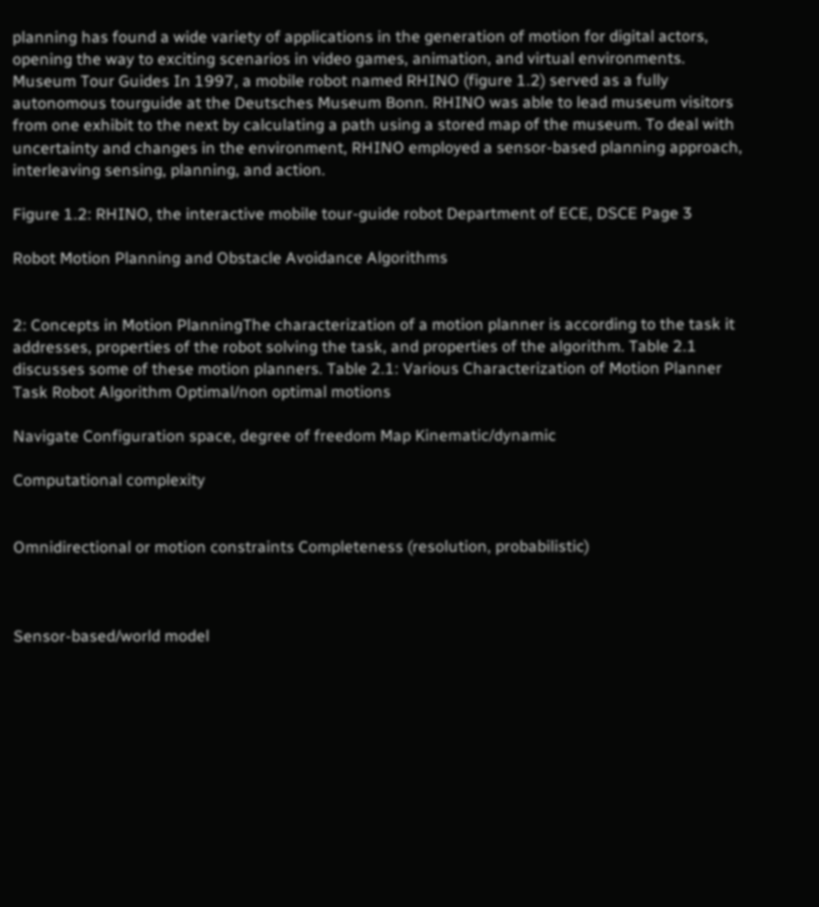planning has found a wide variety of applications in the generation of motion for digital actors, opening the way to exciting scenarios in video games, animation, and virtual environments. Museum Tour Guides In 1997, a mobile robot named RHINO (figure 1.2) served as a fully autonomous tourguide at the Deutsches Museum Bonn. RHINO was able to lead museum visitors from one exhibit to the next by calculating a path using a stored map of the museum. To deal with uncertainty and changes in the environment, RHINO employed a sensor-based planning approach, interleaving sensing, planning, and action.

Figure 1.2: RHINO, the interactive mobile tour-guide robot Department of ECE, DSCE Page 3

Robot Motion Planning and Obstacle Avoidance Algorithms


2: Concepts in Motion PlanningThe characterization of a motion planner is according to the task it addresses, properties of the robot solving the task, and properties of the algorithm. Table 2.1 discusses some of these motion planners. Table 2.1: Various Characterization of Motion Planner Task Robot Algorithm Optimal/non optimal motions

Navigate Configuration space, degree of freedom Map Kinematic/dynamic

Computational complexity


Omnidirectional or motion constraints Completeness (resolution, probabilistic)



Sensor-based/world model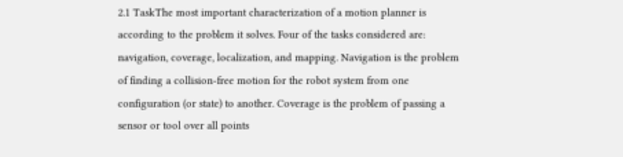2.1 TaskThe most important characterization of a motion planner is according to the problem it solves. Four of the tasks considered are: navigation, coverage, localization, and mapping. Navigation is the problem of finding a collision-free motion for the robot system from one configuration (or state) to another. Coverage is the problem of passing a sensor or tool over all points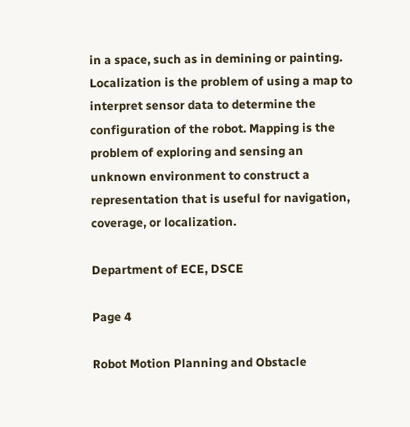in a space, such as in demining or painting. Localization is the problem of using a map to interpret sensor data to determine the configuration of the robot. Mapping is the problem of exploring and sensing an unknown environment to construct a representation that is useful for navigation, coverage, or localization.

Department of ECE, DSCE

Page 4

Robot Motion Planning and Obstacle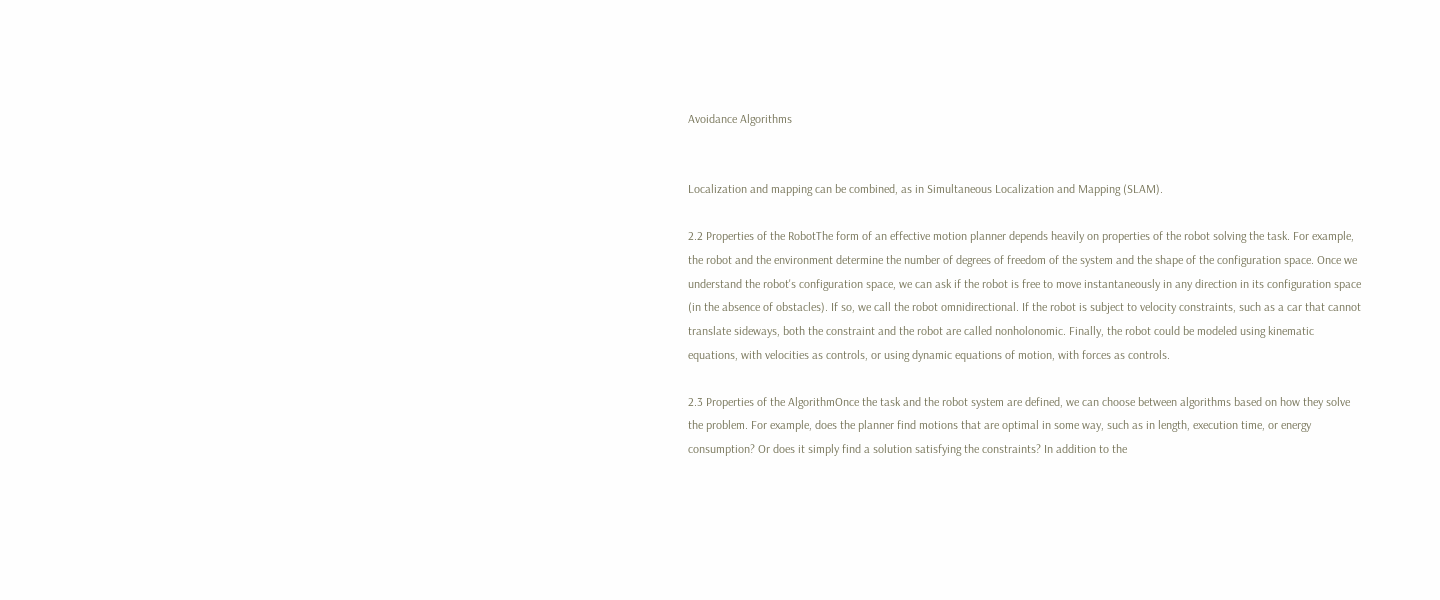Avoidance Algorithms


Localization and mapping can be combined, as in Simultaneous Localization and Mapping (SLAM).

2.2 Properties of the RobotThe form of an effective motion planner depends heavily on properties of the robot solving the task. For example, the robot and the environment determine the number of degrees of freedom of the system and the shape of the configuration space. Once we understand the robot's configuration space, we can ask if the robot is free to move instantaneously in any direction in its configuration space (in the absence of obstacles). If so, we call the robot omnidirectional. If the robot is subject to velocity constraints, such as a car that cannot translate sideways, both the constraint and the robot are called nonholonomic. Finally, the robot could be modeled using kinematic equations, with velocities as controls, or using dynamic equations of motion, with forces as controls.

2.3 Properties of the AlgorithmOnce the task and the robot system are defined, we can choose between algorithms based on how they solve the problem. For example, does the planner find motions that are optimal in some way, such as in length, execution time, or energy consumption? Or does it simply find a solution satisfying the constraints? In addition to the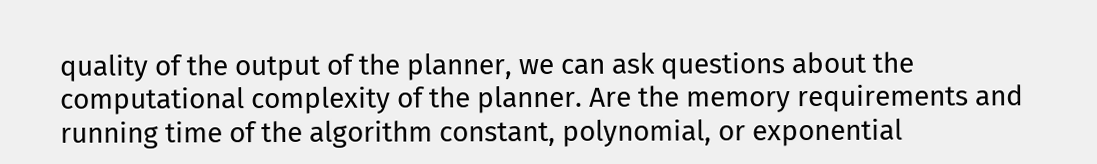quality of the output of the planner, we can ask questions about the computational complexity of the planner. Are the memory requirements and running time of the algorithm constant, polynomial, or exponential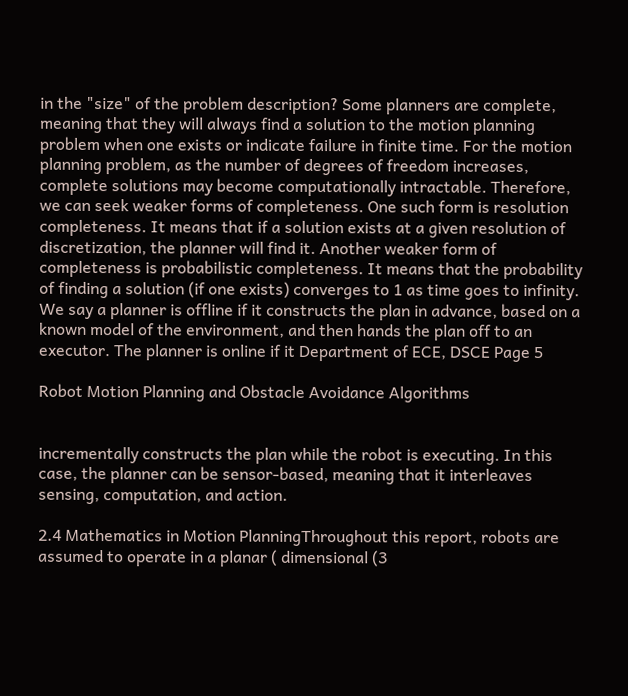in the "size" of the problem description? Some planners are complete, meaning that they will always find a solution to the motion planning problem when one exists or indicate failure in finite time. For the motion planning problem, as the number of degrees of freedom increases, complete solutions may become computationally intractable. Therefore, we can seek weaker forms of completeness. One such form is resolution completeness. It means that if a solution exists at a given resolution of discretization, the planner will find it. Another weaker form of completeness is probabilistic completeness. It means that the probability of finding a solution (if one exists) converges to 1 as time goes to infinity. We say a planner is offline if it constructs the plan in advance, based on a known model of the environment, and then hands the plan off to an executor. The planner is online if it Department of ECE, DSCE Page 5

Robot Motion Planning and Obstacle Avoidance Algorithms


incrementally constructs the plan while the robot is executing. In this case, the planner can be sensor-based, meaning that it interleaves sensing, computation, and action.

2.4 Mathematics in Motion PlanningThroughout this report, robots are assumed to operate in a planar ( dimensional (3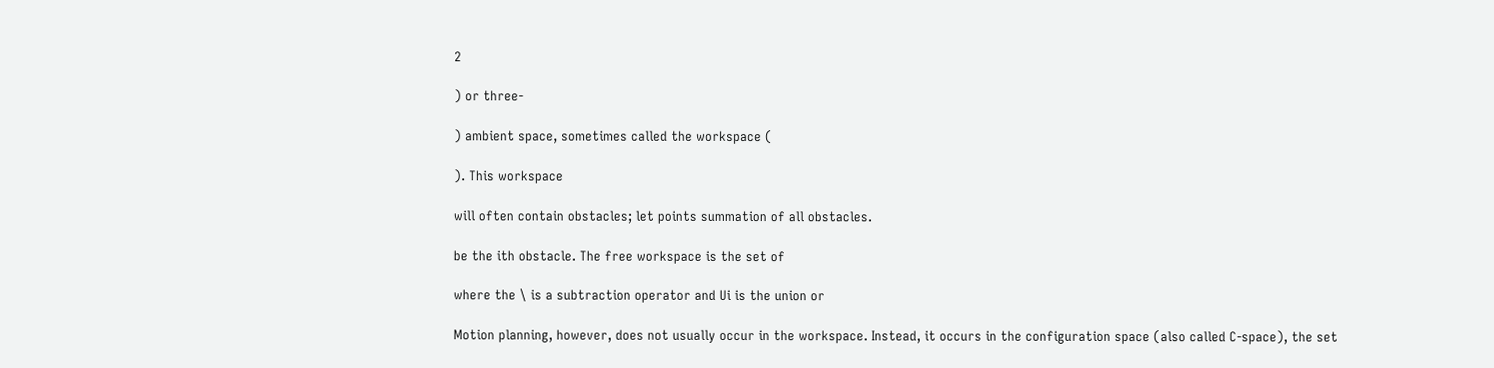2

) or three-

) ambient space, sometimes called the workspace (

). This workspace

will often contain obstacles; let points summation of all obstacles.

be the ith obstacle. The free workspace is the set of

where the \ is a subtraction operator and Ui is the union or

Motion planning, however, does not usually occur in the workspace. Instead, it occurs in the configuration space (also called C-space), the set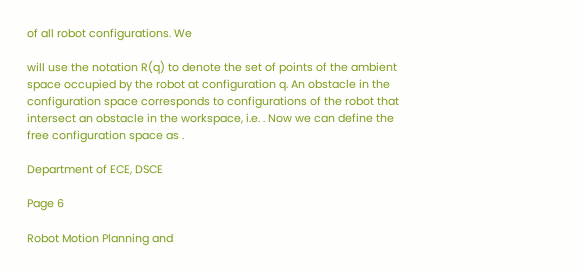of all robot configurations. We

will use the notation R(q) to denote the set of points of the ambient space occupied by the robot at configuration q. An obstacle in the configuration space corresponds to configurations of the robot that intersect an obstacle in the workspace, i.e. . Now we can define the free configuration space as .

Department of ECE, DSCE

Page 6

Robot Motion Planning and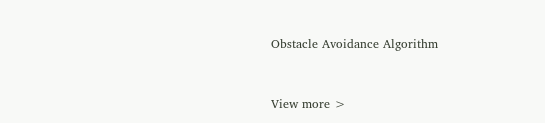Obstacle Avoidance Algorithm


View more >